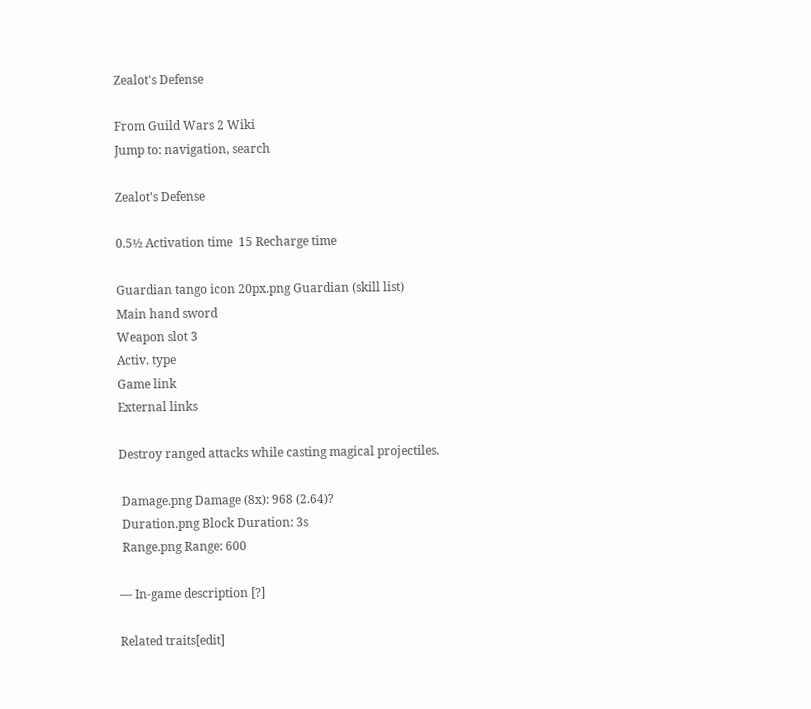Zealot's Defense

From Guild Wars 2 Wiki
Jump to: navigation, search

Zealot's Defense

0.5½ Activation time  15 Recharge time

Guardian tango icon 20px.png Guardian (skill list)
Main hand sword
Weapon slot 3
Activ. type
Game link
External links

Destroy ranged attacks while casting magical projectiles.

 Damage.png Damage (8x): 968 (2.64)?
 Duration.png Block Duration: 3s
 Range.png Range: 600

— In-game description [?]

Related traits[edit]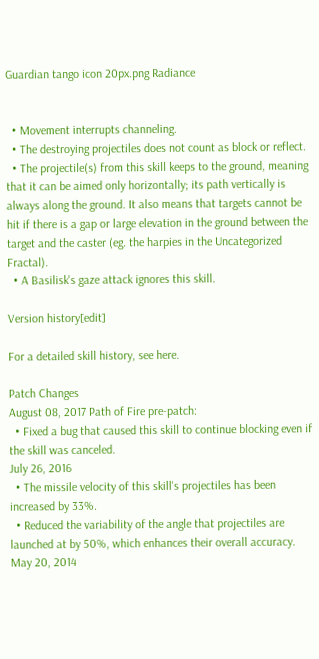Guardian tango icon 20px.png Radiance


  • Movement interrupts channeling.
  • The destroying projectiles does not count as block or reflect.
  • The projectile(s) from this skill keeps to the ground, meaning that it can be aimed only horizontally; its path vertically is always along the ground. It also means that targets cannot be hit if there is a gap or large elevation in the ground between the target and the caster (eg. the harpies in the Uncategorized Fractal).
  • A Basilisk's gaze attack ignores this skill.

Version history[edit]

For a detailed skill history, see here.

Patch Changes
August 08, 2017 Path of Fire pre-patch:
  • Fixed a bug that caused this skill to continue blocking even if the skill was canceled.
July 26, 2016
  • The missile velocity of this skill's projectiles has been increased by 33%.
  • Reduced the variability of the angle that projectiles are launched at by 50%, which enhances their overall accuracy.
May 20, 2014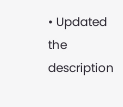• Updated the description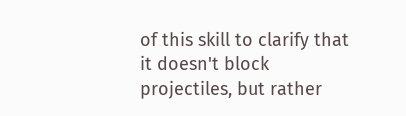of this skill to clarify that it doesn't block projectiles, but rather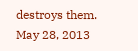destroys them.
May 28, 2013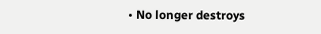• No longer destroys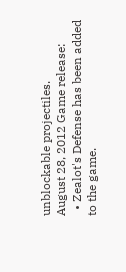unblockable projectiles.
August 28, 2012 Game release:
  • Zealot's Defense has been added to the game.